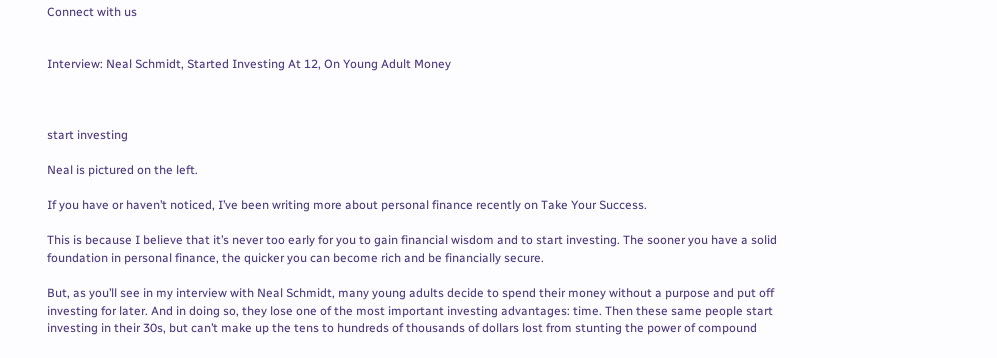Connect with us


Interview: Neal Schmidt, Started Investing At 12, On Young Adult Money



start investing

Neal is pictured on the left.

If you have or haven’t noticed, I’ve been writing more about personal finance recently on Take Your Success.

This is because I believe that it’s never too early for you to gain financial wisdom and to start investing. The sooner you have a solid foundation in personal finance, the quicker you can become rich and be financially secure.

But, as you’ll see in my interview with Neal Schmidt, many young adults decide to spend their money without a purpose and put off investing for later. And in doing so, they lose one of the most important investing advantages: time. Then these same people start investing in their 30s, but can’t make up the tens to hundreds of thousands of dollars lost from stunting the power of compound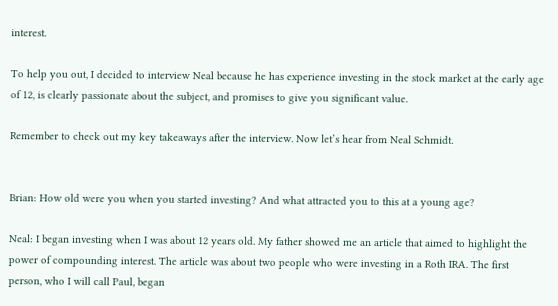interest.

To help you out, I decided to interview Neal because he has experience investing in the stock market at the early age of 12, is clearly passionate about the subject, and promises to give you significant value.

Remember to check out my key takeaways after the interview. Now let’s hear from Neal Schmidt.


Brian: How old were you when you started investing? And what attracted you to this at a young age?

Neal: I began investing when I was about 12 years old. My father showed me an article that aimed to highlight the power of compounding interest. The article was about two people who were investing in a Roth IRA. The first person, who I will call Paul, began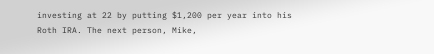investing at 22 by putting $1,200 per year into his Roth IRA. The next person, Mike,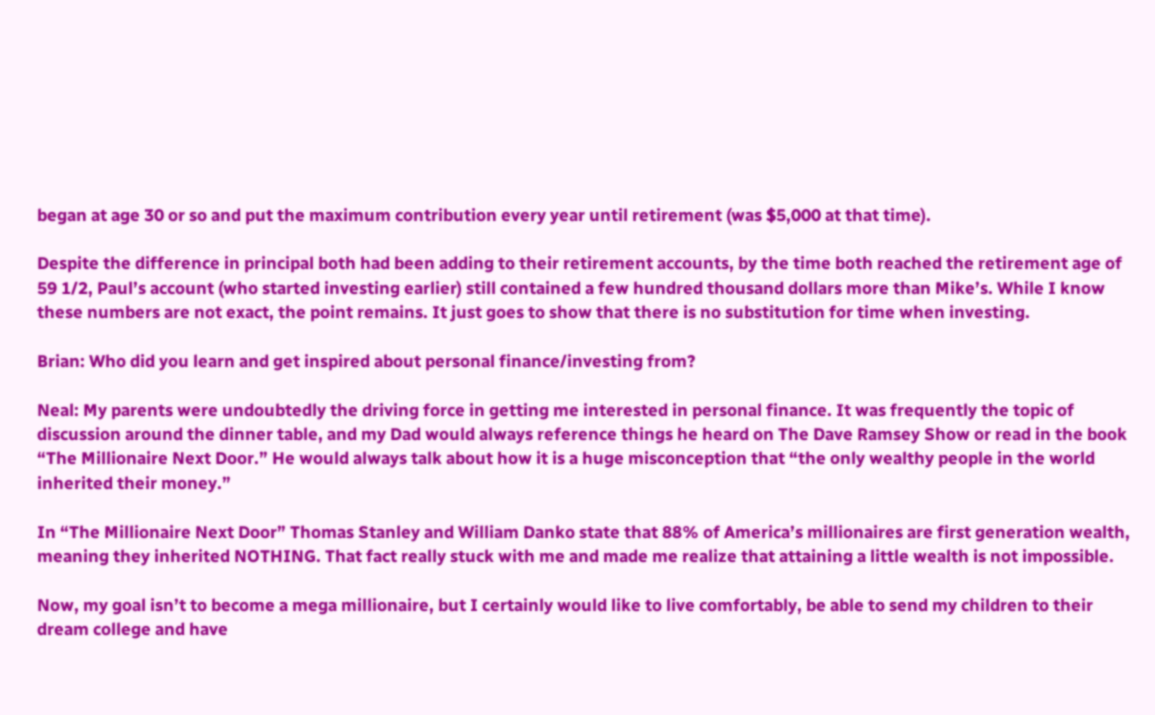began at age 30 or so and put the maximum contribution every year until retirement (was $5,000 at that time).

Despite the difference in principal both had been adding to their retirement accounts, by the time both reached the retirement age of 59 1/2, Paul’s account (who started investing earlier) still contained a few hundred thousand dollars more than Mike’s. While I know these numbers are not exact, the point remains. It just goes to show that there is no substitution for time when investing.

Brian: Who did you learn and get inspired about personal finance/investing from?

Neal: My parents were undoubtedly the driving force in getting me interested in personal finance. It was frequently the topic of discussion around the dinner table, and my Dad would always reference things he heard on The Dave Ramsey Show or read in the book “The Millionaire Next Door.” He would always talk about how it is a huge misconception that “the only wealthy people in the world inherited their money.”

In “The Millionaire Next Door” Thomas Stanley and William Danko state that 88% of America’s millionaires are first generation wealth, meaning they inherited NOTHING. That fact really stuck with me and made me realize that attaining a little wealth is not impossible.

Now, my goal isn’t to become a mega millionaire, but I certainly would like to live comfortably, be able to send my children to their dream college and have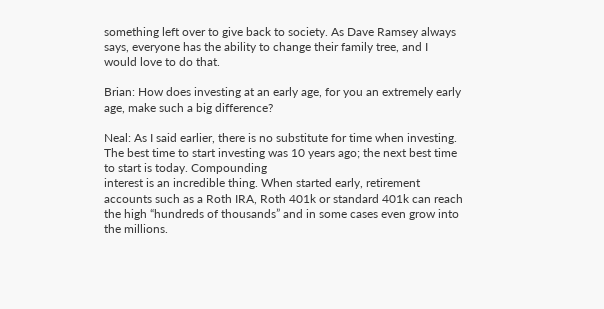something left over to give back to society. As Dave Ramsey always says, everyone has the ability to change their family tree, and I would love to do that.

Brian: How does investing at an early age, for you an extremely early age, make such a big difference?

Neal: As I said earlier, there is no substitute for time when investing. The best time to start investing was 10 years ago; the next best time to start is today. Compounding
interest is an incredible thing. When started early, retirement accounts such as a Roth IRA, Roth 401k or standard 401k can reach the high “hundreds of thousands” and in some cases even grow into the millions.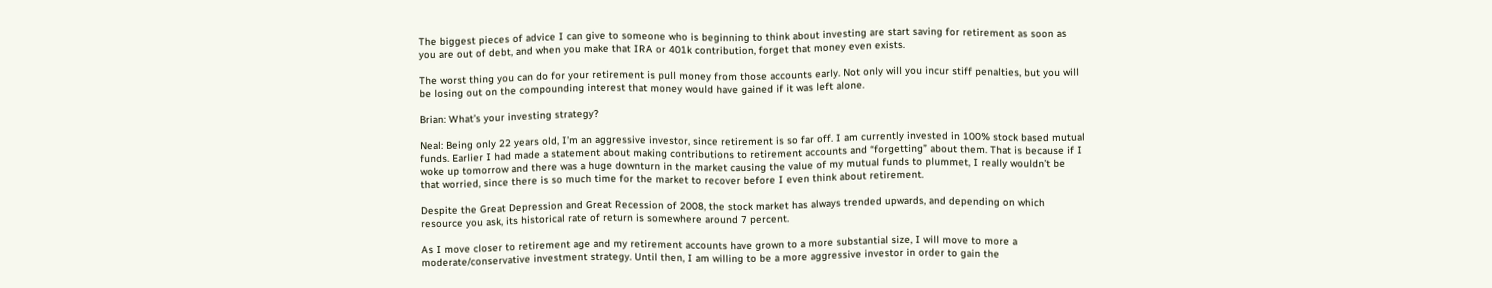The biggest pieces of advice I can give to someone who is beginning to think about investing are start saving for retirement as soon as you are out of debt, and when you make that IRA or 401k contribution, forget that money even exists.

The worst thing you can do for your retirement is pull money from those accounts early. Not only will you incur stiff penalties, but you will be losing out on the compounding interest that money would have gained if it was left alone.

Brian: What’s your investing strategy?

Neal: Being only 22 years old, I’m an aggressive investor, since retirement is so far off. I am currently invested in 100% stock based mutual funds. Earlier I had made a statement about making contributions to retirement accounts and “forgetting” about them. That is because if I woke up tomorrow and there was a huge downturn in the market causing the value of my mutual funds to plummet, I really wouldn’t be that worried, since there is so much time for the market to recover before I even think about retirement.

Despite the Great Depression and Great Recession of 2008, the stock market has always trended upwards, and depending on which resource you ask, its historical rate of return is somewhere around 7 percent.

As I move closer to retirement age and my retirement accounts have grown to a more substantial size, I will move to more a moderate/conservative investment strategy. Until then, I am willing to be a more aggressive investor in order to gain the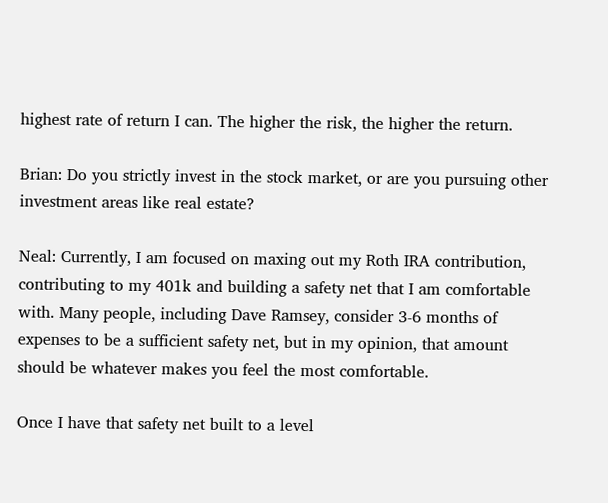highest rate of return I can. The higher the risk, the higher the return.

Brian: Do you strictly invest in the stock market, or are you pursuing other investment areas like real estate?

Neal: Currently, I am focused on maxing out my Roth IRA contribution, contributing to my 401k and building a safety net that I am comfortable with. Many people, including Dave Ramsey, consider 3-6 months of expenses to be a sufficient safety net, but in my opinion, that amount should be whatever makes you feel the most comfortable.

Once I have that safety net built to a level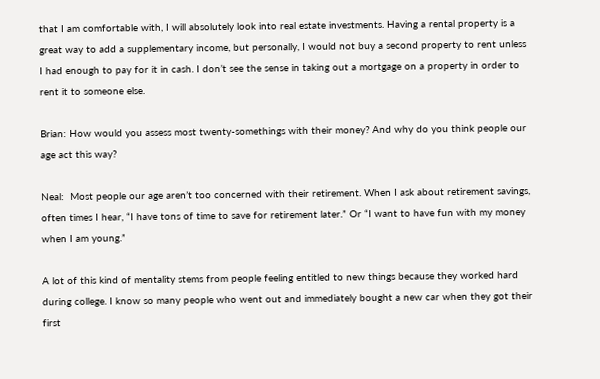that I am comfortable with, I will absolutely look into real estate investments. Having a rental property is a great way to add a supplementary income, but personally, I would not buy a second property to rent unless I had enough to pay for it in cash. I don’t see the sense in taking out a mortgage on a property in order to rent it to someone else.

Brian: How would you assess most twenty-somethings with their money? And why do you think people our age act this way?

Neal:  Most people our age aren’t too concerned with their retirement. When I ask about retirement savings, often times I hear, “I have tons of time to save for retirement later.” Or “I want to have fun with my money when I am young.”

A lot of this kind of mentality stems from people feeling entitled to new things because they worked hard during college. I know so many people who went out and immediately bought a new car when they got their first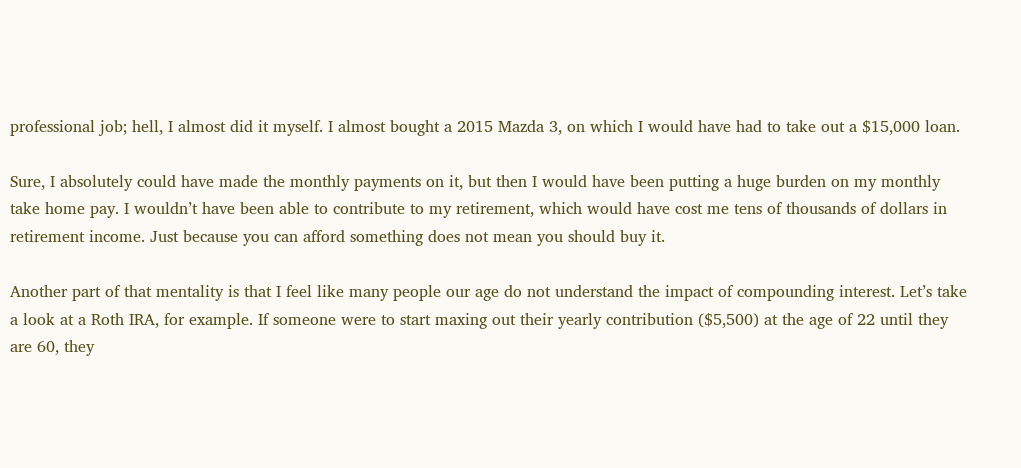professional job; hell, I almost did it myself. I almost bought a 2015 Mazda 3, on which I would have had to take out a $15,000 loan.

Sure, I absolutely could have made the monthly payments on it, but then I would have been putting a huge burden on my monthly take home pay. I wouldn’t have been able to contribute to my retirement, which would have cost me tens of thousands of dollars in retirement income. Just because you can afford something does not mean you should buy it.

Another part of that mentality is that I feel like many people our age do not understand the impact of compounding interest. Let’s take a look at a Roth IRA, for example. If someone were to start maxing out their yearly contribution ($5,500) at the age of 22 until they are 60, they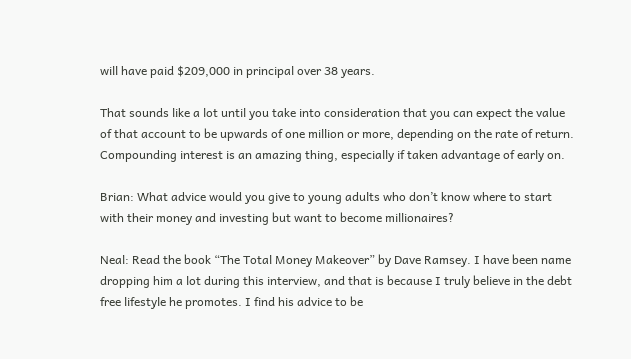will have paid $209,000 in principal over 38 years.

That sounds like a lot until you take into consideration that you can expect the value of that account to be upwards of one million or more, depending on the rate of return. Compounding interest is an amazing thing, especially if taken advantage of early on.

Brian: What advice would you give to young adults who don’t know where to start with their money and investing but want to become millionaires?

Neal: Read the book “The Total Money Makeover” by Dave Ramsey. I have been name dropping him a lot during this interview, and that is because I truly believe in the debt free lifestyle he promotes. I find his advice to be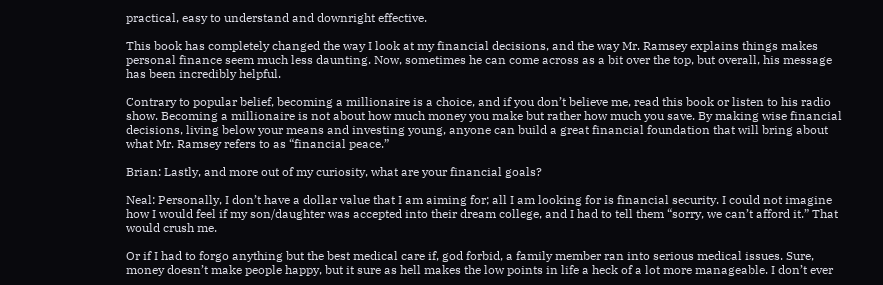practical, easy to understand and downright effective.

This book has completely changed the way I look at my financial decisions, and the way Mr. Ramsey explains things makes personal finance seem much less daunting. Now, sometimes he can come across as a bit over the top, but overall, his message has been incredibly helpful.

Contrary to popular belief, becoming a millionaire is a choice, and if you don’t believe me, read this book or listen to his radio show. Becoming a millionaire is not about how much money you make but rather how much you save. By making wise financial decisions, living below your means and investing young, anyone can build a great financial foundation that will bring about what Mr. Ramsey refers to as “financial peace.”

Brian: Lastly, and more out of my curiosity, what are your financial goals?

Neal: Personally, I don’t have a dollar value that I am aiming for; all I am looking for is financial security. I could not imagine how I would feel if my son/daughter was accepted into their dream college, and I had to tell them “sorry, we can’t afford it.” That would crush me.

Or if I had to forgo anything but the best medical care if, god forbid, a family member ran into serious medical issues. Sure, money doesn’t make people happy, but it sure as hell makes the low points in life a heck of a lot more manageable. I don’t ever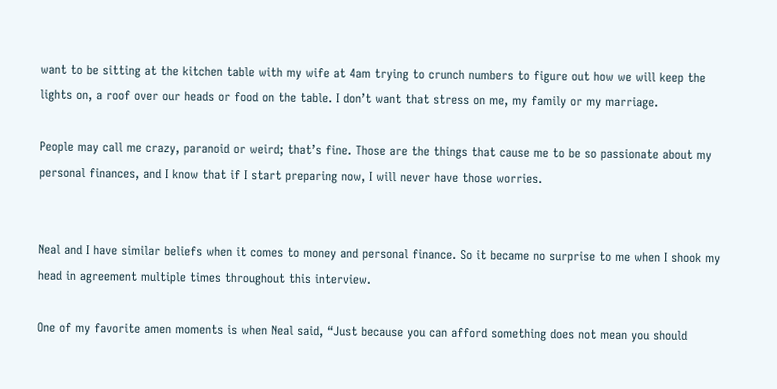want to be sitting at the kitchen table with my wife at 4am trying to crunch numbers to figure out how we will keep the lights on, a roof over our heads or food on the table. I don’t want that stress on me, my family or my marriage.

People may call me crazy, paranoid or weird; that’s fine. Those are the things that cause me to be so passionate about my personal finances, and I know that if I start preparing now, I will never have those worries.


Neal and I have similar beliefs when it comes to money and personal finance. So it became no surprise to me when I shook my head in agreement multiple times throughout this interview.

One of my favorite amen moments is when Neal said, “Just because you can afford something does not mean you should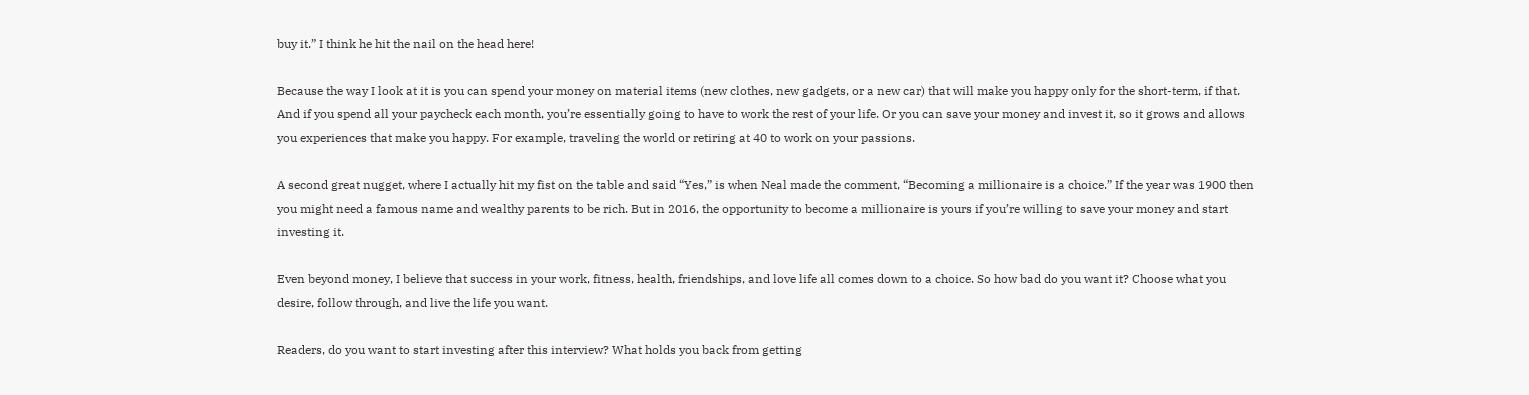buy it.” I think he hit the nail on the head here!

Because the way I look at it is you can spend your money on material items (new clothes, new gadgets, or a new car) that will make you happy only for the short-term, if that. And if you spend all your paycheck each month, you’re essentially going to have to work the rest of your life. Or you can save your money and invest it, so it grows and allows you experiences that make you happy. For example, traveling the world or retiring at 40 to work on your passions.

A second great nugget, where I actually hit my fist on the table and said “Yes,” is when Neal made the comment, “Becoming a millionaire is a choice.” If the year was 1900 then you might need a famous name and wealthy parents to be rich. But in 2016, the opportunity to become a millionaire is yours if you’re willing to save your money and start investing it.

Even beyond money, I believe that success in your work, fitness, health, friendships, and love life all comes down to a choice. So how bad do you want it? Choose what you desire, follow through, and live the life you want.

Readers, do you want to start investing after this interview? What holds you back from getting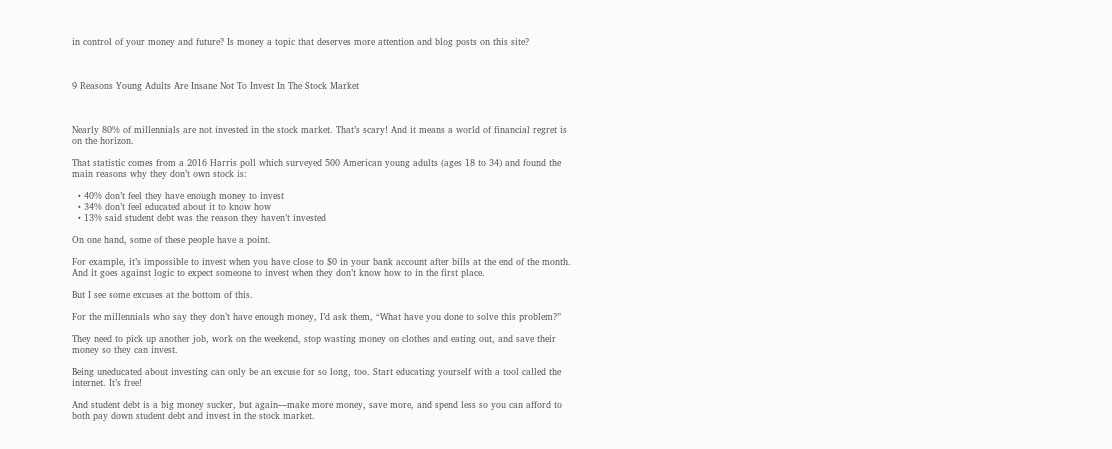in control of your money and future? Is money a topic that deserves more attention and blog posts on this site?



9 Reasons Young Adults Are Insane Not To Invest In The Stock Market



Nearly 80% of millennials are not invested in the stock market. That’s scary! And it means a world of financial regret is on the horizon.

That statistic comes from a 2016 Harris poll which surveyed 500 American young adults (ages 18 to 34) and found the main reasons why they don’t own stock is:

  • 40% don’t feel they have enough money to invest
  • 34% don’t feel educated about it to know how
  • 13% said student debt was the reason they haven’t invested

On one hand, some of these people have a point.

For example, it’s impossible to invest when you have close to $0 in your bank account after bills at the end of the month. And it goes against logic to expect someone to invest when they don’t know how to in the first place.

But I see some excuses at the bottom of this.

For the millennials who say they don’t have enough money, I’d ask them, “What have you done to solve this problem?”

They need to pick up another job, work on the weekend, stop wasting money on clothes and eating out, and save their money so they can invest.

Being uneducated about investing can only be an excuse for so long, too. Start educating yourself with a tool called the internet. It’s free!

And student debt is a big money sucker, but again—make more money, save more, and spend less so you can afford to both pay down student debt and invest in the stock market.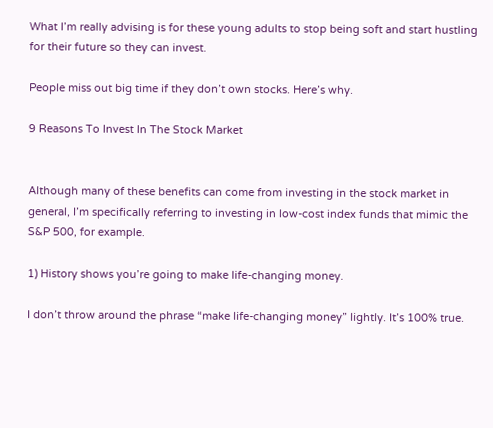What I’m really advising is for these young adults to stop being soft and start hustling for their future so they can invest.

People miss out big time if they don’t own stocks. Here’s why.

9 Reasons To Invest In The Stock Market


Although many of these benefits can come from investing in the stock market in general, I’m specifically referring to investing in low-cost index funds that mimic the S&P 500, for example.

1) History shows you’re going to make life-changing money.

I don’t throw around the phrase “make life-changing money” lightly. It’s 100% true.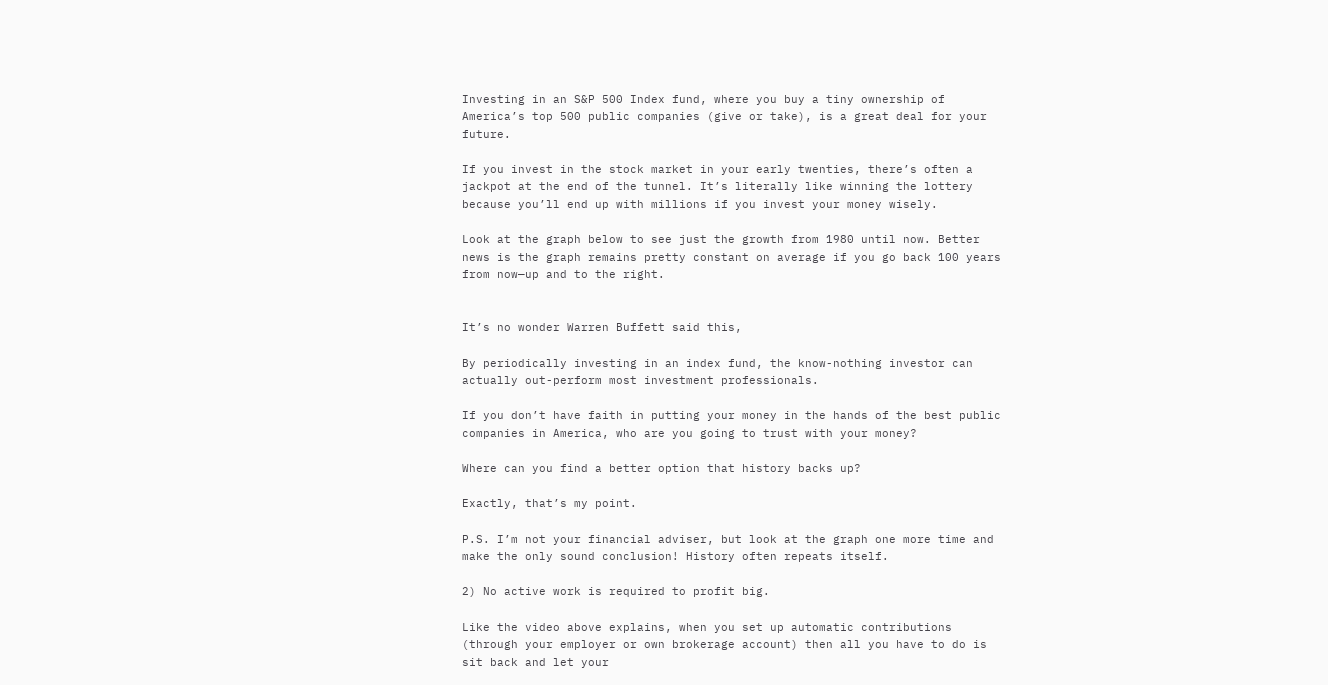Investing in an S&P 500 Index fund, where you buy a tiny ownership of America’s top 500 public companies (give or take), is a great deal for your future.

If you invest in the stock market in your early twenties, there’s often a jackpot at the end of the tunnel. It’s literally like winning the lottery because you’ll end up with millions if you invest your money wisely.

Look at the graph below to see just the growth from 1980 until now. Better news is the graph remains pretty constant on average if you go back 100 years from now—up and to the right.


It’s no wonder Warren Buffett said this,

By periodically investing in an index fund, the know-nothing investor can actually out-perform most investment professionals.

If you don’t have faith in putting your money in the hands of the best public companies in America, who are you going to trust with your money?

Where can you find a better option that history backs up?

Exactly, that’s my point.

P.S. I’m not your financial adviser, but look at the graph one more time and make the only sound conclusion! History often repeats itself.

2) No active work is required to profit big.

Like the video above explains, when you set up automatic contributions (through your employer or own brokerage account) then all you have to do is sit back and let your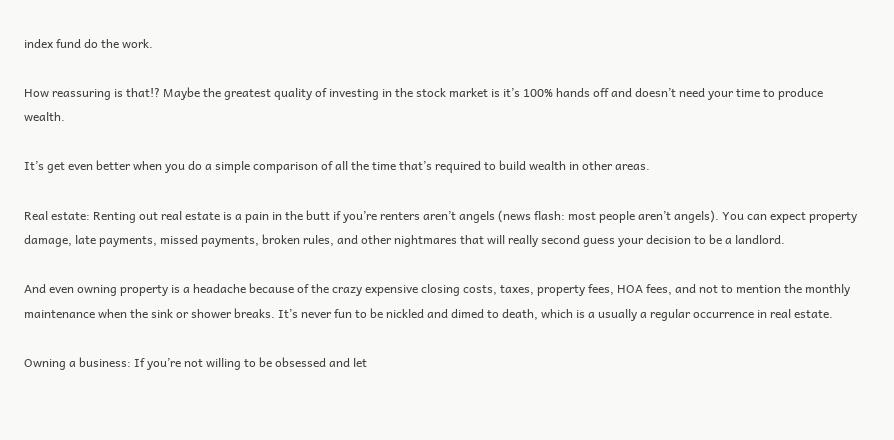index fund do the work.

How reassuring is that!? Maybe the greatest quality of investing in the stock market is it’s 100% hands off and doesn’t need your time to produce wealth.

It’s get even better when you do a simple comparison of all the time that’s required to build wealth in other areas.

Real estate: Renting out real estate is a pain in the butt if you’re renters aren’t angels (news flash: most people aren’t angels). You can expect property damage, late payments, missed payments, broken rules, and other nightmares that will really second guess your decision to be a landlord.

And even owning property is a headache because of the crazy expensive closing costs, taxes, property fees, HOA fees, and not to mention the monthly maintenance when the sink or shower breaks. It’s never fun to be nickled and dimed to death, which is a usually a regular occurrence in real estate.

Owning a business: If you’re not willing to be obsessed and let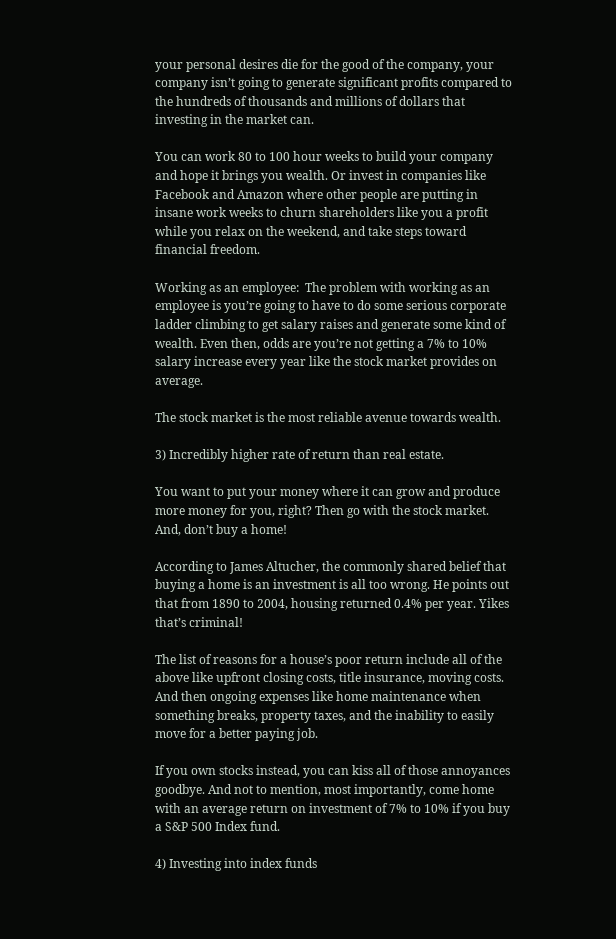your personal desires die for the good of the company, your company isn’t going to generate significant profits compared to the hundreds of thousands and millions of dollars that investing in the market can.

You can work 80 to 100 hour weeks to build your company and hope it brings you wealth. Or invest in companies like Facebook and Amazon where other people are putting in insane work weeks to churn shareholders like you a profit while you relax on the weekend, and take steps toward financial freedom.

Working as an employee:  The problem with working as an employee is you’re going to have to do some serious corporate ladder climbing to get salary raises and generate some kind of wealth. Even then, odds are you’re not getting a 7% to 10% salary increase every year like the stock market provides on average.

The stock market is the most reliable avenue towards wealth.

3) Incredibly higher rate of return than real estate.

You want to put your money where it can grow and produce more money for you, right? Then go with the stock market. And, don’t buy a home!

According to James Altucher, the commonly shared belief that buying a home is an investment is all too wrong. He points out that from 1890 to 2004, housing returned 0.4% per year. Yikes that’s criminal!

The list of reasons for a house’s poor return include all of the above like upfront closing costs, title insurance, moving costs. And then ongoing expenses like home maintenance when something breaks, property taxes, and the inability to easily move for a better paying job.

If you own stocks instead, you can kiss all of those annoyances goodbye. And not to mention, most importantly, come home with an average return on investment of 7% to 10% if you buy a S&P 500 Index fund.

4) Investing into index funds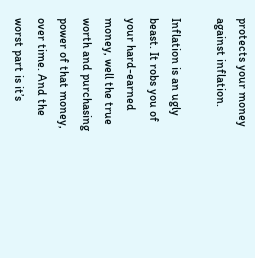protects your money against inflation.

Inflation is an ugly beast. It robs you of your hard-earned money, well the true worth and purchasing power of that money, over time. And the worst part is it’s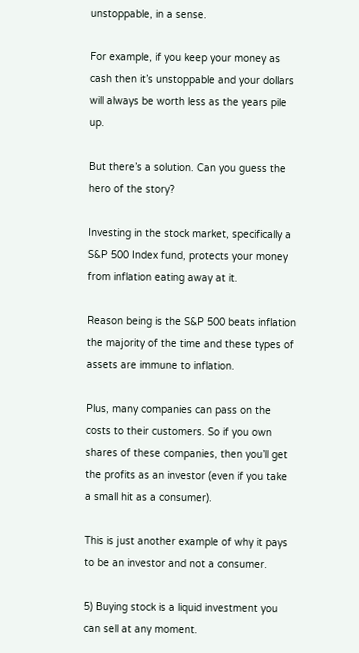unstoppable, in a sense.

For example, if you keep your money as cash then it’s unstoppable and your dollars will always be worth less as the years pile up.

But there’s a solution. Can you guess the hero of the story?

Investing in the stock market, specifically a S&P 500 Index fund, protects your money from inflation eating away at it.

Reason being is the S&P 500 beats inflation the majority of the time and these types of assets are immune to inflation.

Plus, many companies can pass on the costs to their customers. So if you own shares of these companies, then you’ll get the profits as an investor (even if you take a small hit as a consumer).

This is just another example of why it pays to be an investor and not a consumer.

5) Buying stock is a liquid investment you can sell at any moment.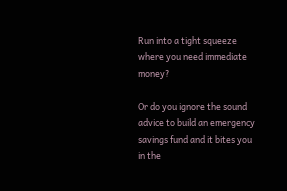Run into a tight squeeze where you need immediate money?

Or do you ignore the sound advice to build an emergency savings fund and it bites you in the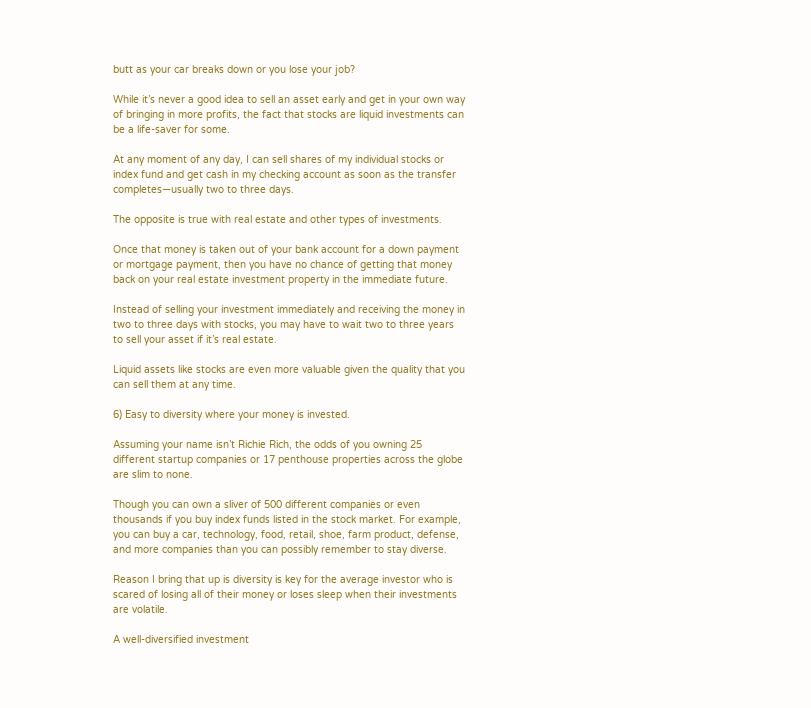butt as your car breaks down or you lose your job?

While it’s never a good idea to sell an asset early and get in your own way of bringing in more profits, the fact that stocks are liquid investments can be a life-saver for some.

At any moment of any day, I can sell shares of my individual stocks or index fund and get cash in my checking account as soon as the transfer completes—usually two to three days.

The opposite is true with real estate and other types of investments.

Once that money is taken out of your bank account for a down payment or mortgage payment, then you have no chance of getting that money back on your real estate investment property in the immediate future.

Instead of selling your investment immediately and receiving the money in two to three days with stocks, you may have to wait two to three years to sell your asset if it’s real estate.

Liquid assets like stocks are even more valuable given the quality that you can sell them at any time.

6) Easy to diversity where your money is invested.

Assuming your name isn’t Richie Rich, the odds of you owning 25 different startup companies or 17 penthouse properties across the globe are slim to none.

Though you can own a sliver of 500 different companies or even thousands if you buy index funds listed in the stock market. For example, you can buy a car, technology, food, retail, shoe, farm product, defense, and more companies than you can possibly remember to stay diverse.

Reason I bring that up is diversity is key for the average investor who is scared of losing all of their money or loses sleep when their investments are volatile.

A well-diversified investment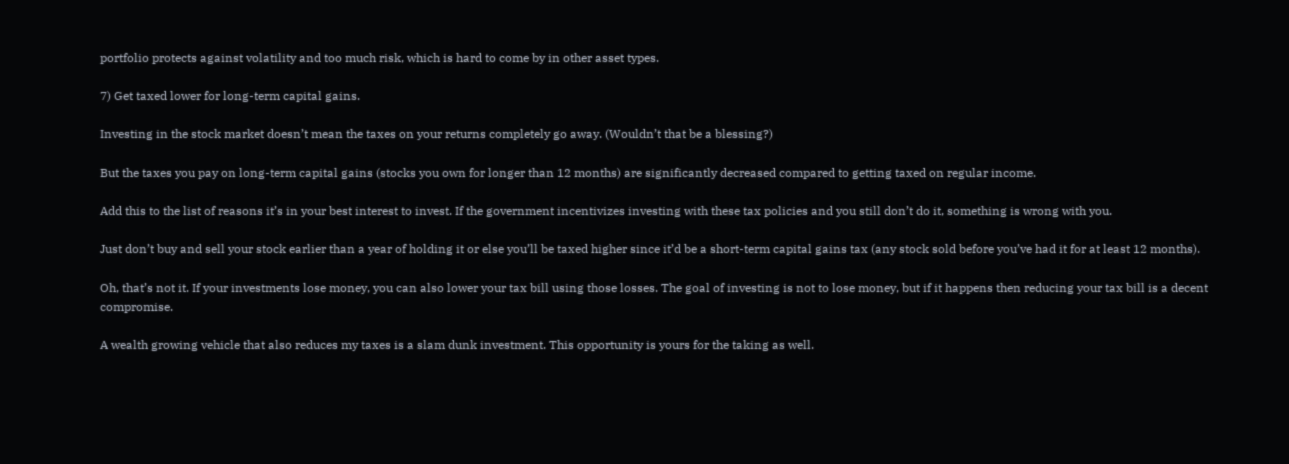portfolio protects against volatility and too much risk, which is hard to come by in other asset types.

7) Get taxed lower for long-term capital gains.

Investing in the stock market doesn’t mean the taxes on your returns completely go away. (Wouldn’t that be a blessing?)

But the taxes you pay on long-term capital gains (stocks you own for longer than 12 months) are significantly decreased compared to getting taxed on regular income.

Add this to the list of reasons it’s in your best interest to invest. If the government incentivizes investing with these tax policies and you still don’t do it, something is wrong with you.

Just don’t buy and sell your stock earlier than a year of holding it or else you’ll be taxed higher since it’d be a short-term capital gains tax (any stock sold before you’ve had it for at least 12 months).

Oh, that’s not it. If your investments lose money, you can also lower your tax bill using those losses. The goal of investing is not to lose money, but if it happens then reducing your tax bill is a decent compromise.

A wealth growing vehicle that also reduces my taxes is a slam dunk investment. This opportunity is yours for the taking as well.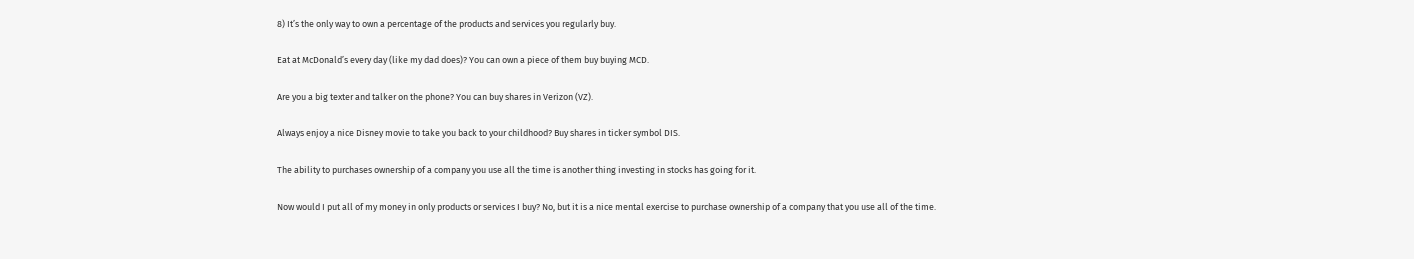8) It’s the only way to own a percentage of the products and services you regularly buy.

Eat at McDonald’s every day (like my dad does)? You can own a piece of them buy buying MCD.

Are you a big texter and talker on the phone? You can buy shares in Verizon (VZ).

Always enjoy a nice Disney movie to take you back to your childhood? Buy shares in ticker symbol DIS.

The ability to purchases ownership of a company you use all the time is another thing investing in stocks has going for it.

Now would I put all of my money in only products or services I buy? No, but it is a nice mental exercise to purchase ownership of a company that you use all of the time.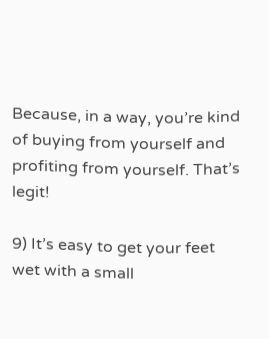Because, in a way, you’re kind of buying from yourself and profiting from yourself. That’s legit!

9) It’s easy to get your feet wet with a small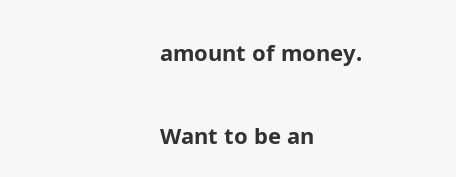amount of money.

Want to be an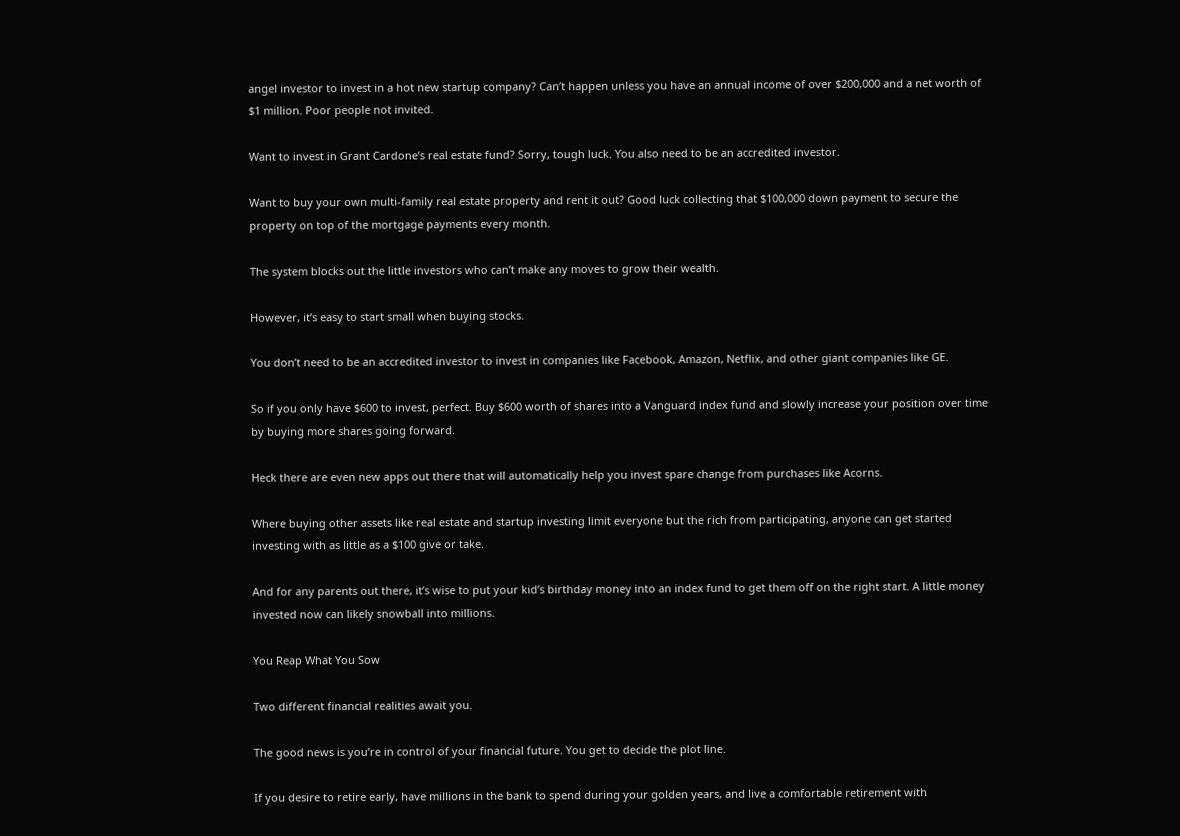angel investor to invest in a hot new startup company? Can’t happen unless you have an annual income of over $200,000 and a net worth of $1 million. Poor people not invited.

Want to invest in Grant Cardone’s real estate fund? Sorry, tough luck. You also need to be an accredited investor.

Want to buy your own multi-family real estate property and rent it out? Good luck collecting that $100,000 down payment to secure the property on top of the mortgage payments every month.

The system blocks out the little investors who can’t make any moves to grow their wealth.

However, it’s easy to start small when buying stocks.

You don’t need to be an accredited investor to invest in companies like Facebook, Amazon, Netflix, and other giant companies like GE.

So if you only have $600 to invest, perfect. Buy $600 worth of shares into a Vanguard index fund and slowly increase your position over time by buying more shares going forward.

Heck there are even new apps out there that will automatically help you invest spare change from purchases like Acorns.

Where buying other assets like real estate and startup investing limit everyone but the rich from participating, anyone can get started investing with as little as a $100 give or take.

And for any parents out there, it’s wise to put your kid’s birthday money into an index fund to get them off on the right start. A little money invested now can likely snowball into millions.

You Reap What You Sow

Two different financial realities await you.

The good news is you’re in control of your financial future. You get to decide the plot line.

If you desire to retire early, have millions in the bank to spend during your golden years, and live a comfortable retirement with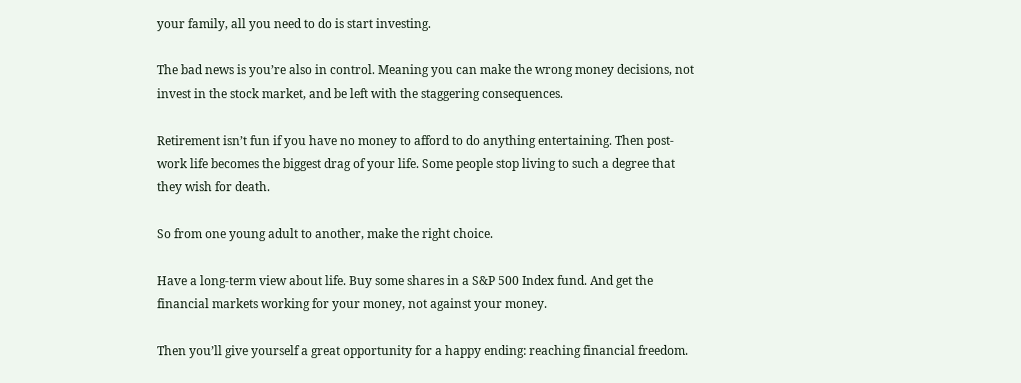your family, all you need to do is start investing.

The bad news is you’re also in control. Meaning you can make the wrong money decisions, not invest in the stock market, and be left with the staggering consequences.

Retirement isn’t fun if you have no money to afford to do anything entertaining. Then post-work life becomes the biggest drag of your life. Some people stop living to such a degree that they wish for death.

So from one young adult to another, make the right choice.

Have a long-term view about life. Buy some shares in a S&P 500 Index fund. And get the financial markets working for your money, not against your money.

Then you’ll give yourself a great opportunity for a happy ending: reaching financial freedom.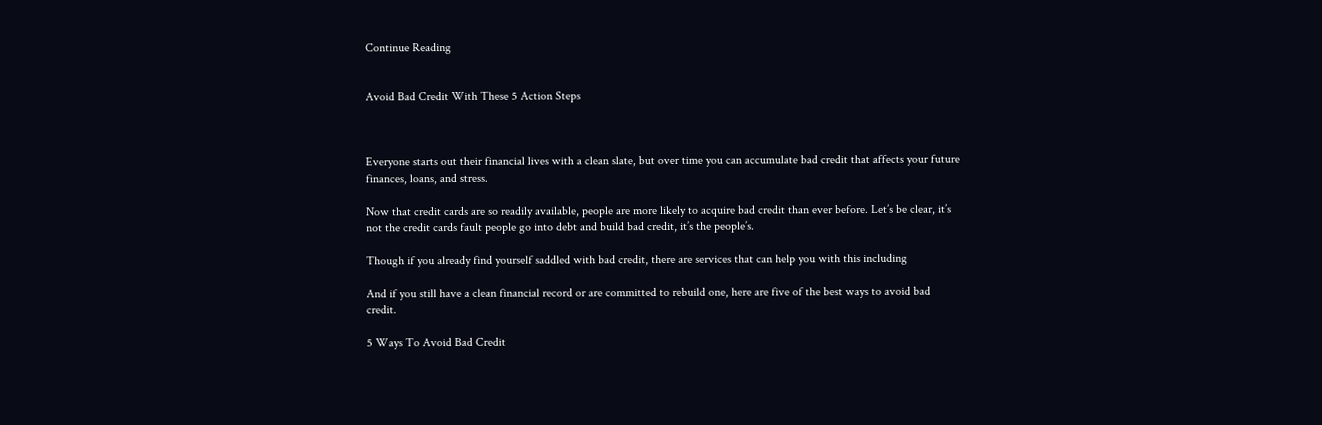Continue Reading


Avoid Bad Credit With These 5 Action Steps



Everyone starts out their financial lives with a clean slate, but over time you can accumulate bad credit that affects your future finances, loans, and stress.

Now that credit cards are so readily available, people are more likely to acquire bad credit than ever before. Let’s be clear, it’s not the credit cards fault people go into debt and build bad credit, it’s the people’s.

Though if you already find yourself saddled with bad credit, there are services that can help you with this including

And if you still have a clean financial record or are committed to rebuild one, here are five of the best ways to avoid bad credit.

5 Ways To Avoid Bad Credit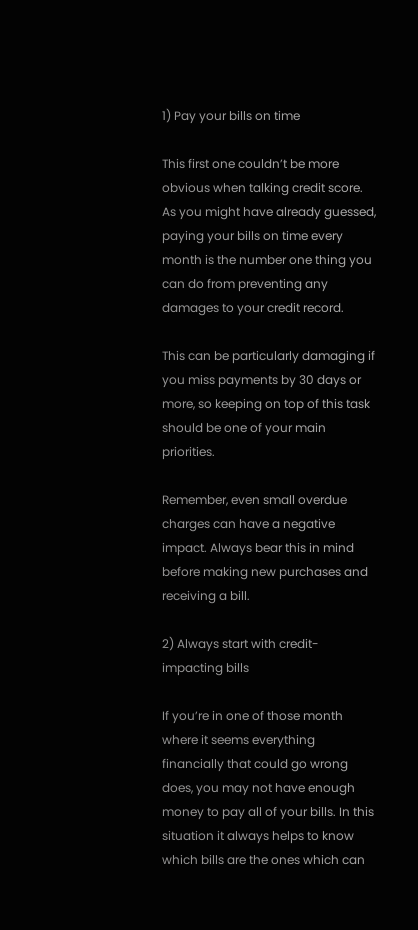1) Pay your bills on time

This first one couldn’t be more obvious when talking credit score. As you might have already guessed, paying your bills on time every month is the number one thing you can do from preventing any damages to your credit record.

This can be particularly damaging if you miss payments by 30 days or more, so keeping on top of this task should be one of your main priorities.

Remember, even small overdue charges can have a negative impact. Always bear this in mind before making new purchases and receiving a bill.

2) Always start with credit-impacting bills

If you’re in one of those month where it seems everything financially that could go wrong does, you may not have enough money to pay all of your bills. In this situation it always helps to know which bills are the ones which can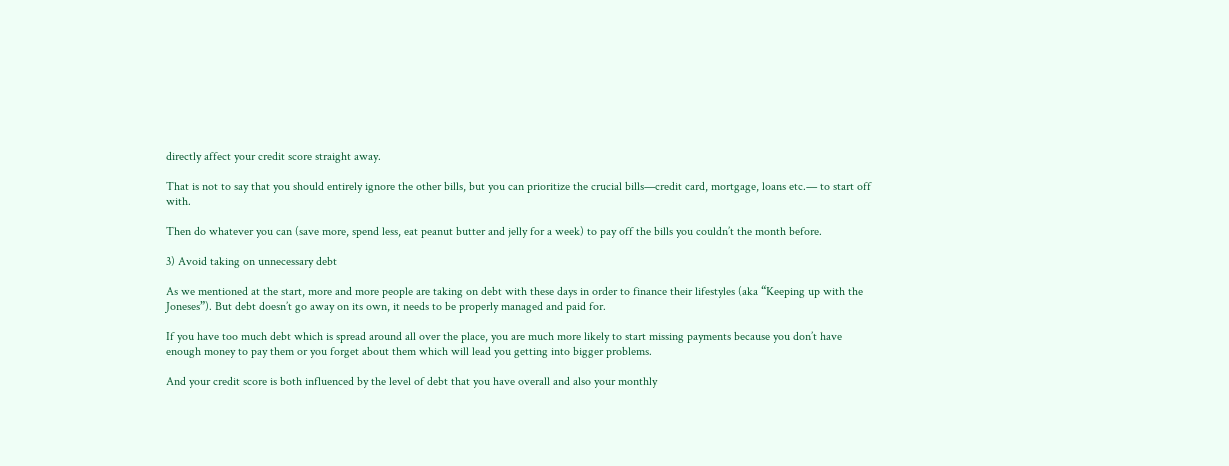directly affect your credit score straight away.

That is not to say that you should entirely ignore the other bills, but you can prioritize the crucial bills—credit card, mortgage, loans etc.— to start off with.

Then do whatever you can (save more, spend less, eat peanut butter and jelly for a week) to pay off the bills you couldn’t the month before.

3) Avoid taking on unnecessary debt

As we mentioned at the start, more and more people are taking on debt with these days in order to finance their lifestyles (aka “Keeping up with the Joneses”). But debt doesn’t go away on its own, it needs to be properly managed and paid for.

If you have too much debt which is spread around all over the place, you are much more likely to start missing payments because you don’t have enough money to pay them or you forget about them which will lead you getting into bigger problems.

And your credit score is both influenced by the level of debt that you have overall and also your monthly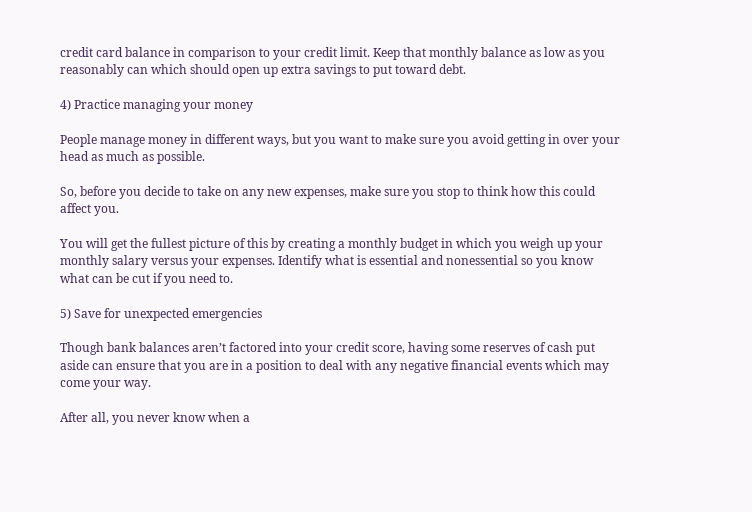credit card balance in comparison to your credit limit. Keep that monthly balance as low as you reasonably can which should open up extra savings to put toward debt.

4) Practice managing your money

People manage money in different ways, but you want to make sure you avoid getting in over your head as much as possible.

So, before you decide to take on any new expenses, make sure you stop to think how this could affect you.

You will get the fullest picture of this by creating a monthly budget in which you weigh up your monthly salary versus your expenses. Identify what is essential and nonessential so you know what can be cut if you need to.

5) Save for unexpected emergencies

Though bank balances aren’t factored into your credit score, having some reserves of cash put aside can ensure that you are in a position to deal with any negative financial events which may come your way.

After all, you never know when a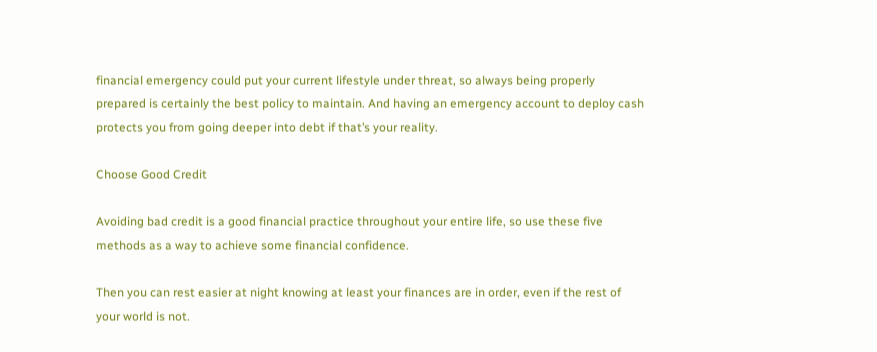financial emergency could put your current lifestyle under threat, so always being properly prepared is certainly the best policy to maintain. And having an emergency account to deploy cash protects you from going deeper into debt if that’s your reality.

Choose Good Credit

Avoiding bad credit is a good financial practice throughout your entire life, so use these five methods as a way to achieve some financial confidence.

Then you can rest easier at night knowing at least your finances are in order, even if the rest of your world is not.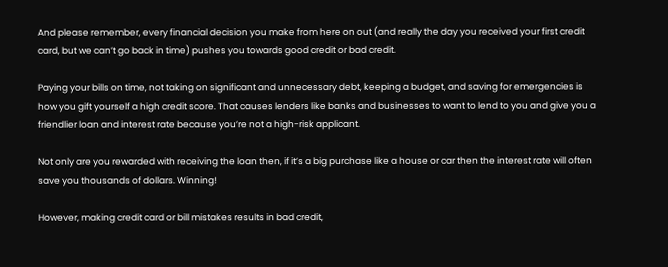And please remember, every financial decision you make from here on out (and really the day you received your first credit card, but we can’t go back in time) pushes you towards good credit or bad credit.

Paying your bills on time, not taking on significant and unnecessary debt, keeping a budget, and saving for emergencies is how you gift yourself a high credit score. That causes lenders like banks and businesses to want to lend to you and give you a friendlier loan and interest rate because you’re not a high-risk applicant.

Not only are you rewarded with receiving the loan then, if it’s a big purchase like a house or car then the interest rate will often save you thousands of dollars. Winning!

However, making credit card or bill mistakes results in bad credit,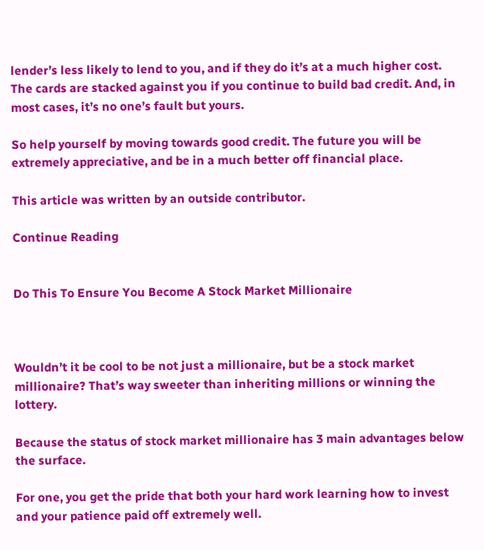lender’s less likely to lend to you, and if they do it’s at a much higher cost. The cards are stacked against you if you continue to build bad credit. And, in most cases, it’s no one’s fault but yours.

So help yourself by moving towards good credit. The future you will be extremely appreciative, and be in a much better off financial place.

This article was written by an outside contributor.

Continue Reading


Do This To Ensure You Become A Stock Market Millionaire



Wouldn’t it be cool to be not just a millionaire, but be a stock market millionaire? That’s way sweeter than inheriting millions or winning the lottery.

Because the status of stock market millionaire has 3 main advantages below the surface.

For one, you get the pride that both your hard work learning how to invest and your patience paid off extremely well.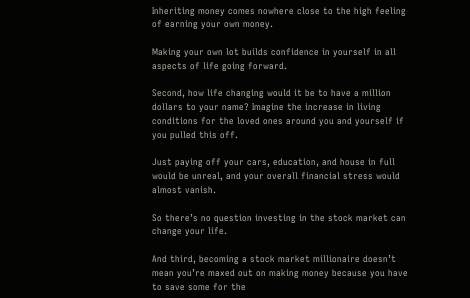Inheriting money comes nowhere close to the high feeling of earning your own money.

Making your own lot builds confidence in yourself in all aspects of life going forward.

Second, how life changing would it be to have a million dollars to your name? Imagine the increase in living conditions for the loved ones around you and yourself if you pulled this off.

Just paying off your cars, education, and house in full would be unreal, and your overall financial stress would almost vanish.

So there’s no question investing in the stock market can change your life.

And third, becoming a stock market millionaire doesn’t mean you’re maxed out on making money because you have to save some for the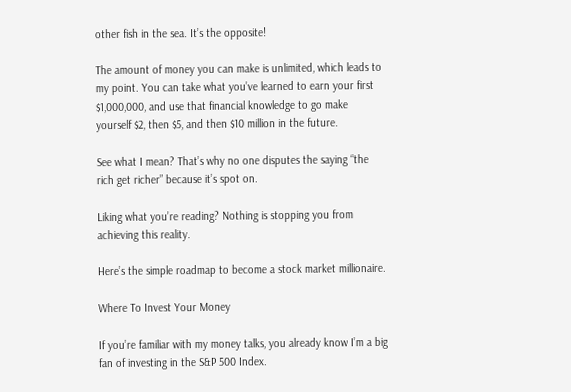other fish in the sea. It’s the opposite!

The amount of money you can make is unlimited, which leads to my point. You can take what you’ve learned to earn your first $1,000,000, and use that financial knowledge to go make yourself $2, then $5, and then $10 million in the future.

See what I mean? That’s why no one disputes the saying “the rich get richer” because it’s spot on.

Liking what you’re reading? Nothing is stopping you from achieving this reality.

Here’s the simple roadmap to become a stock market millionaire.

Where To Invest Your Money

If you’re familiar with my money talks, you already know I’m a big fan of investing in the S&P 500 Index.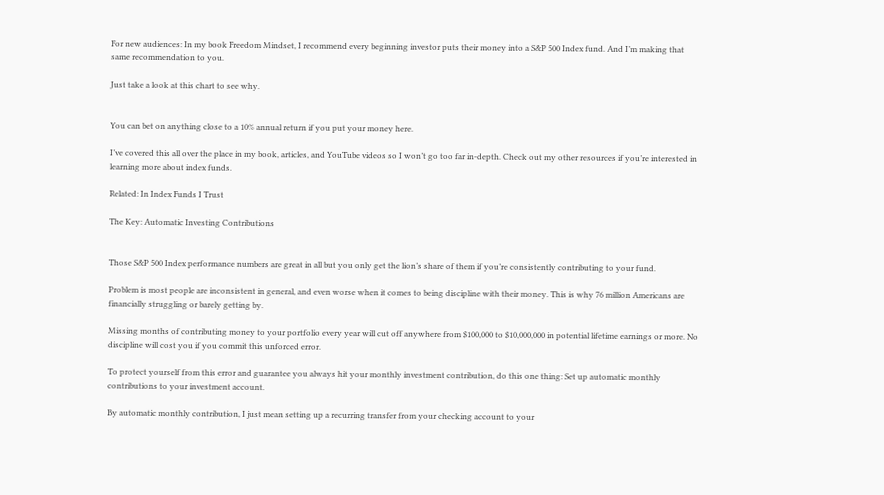For new audiences: In my book Freedom Mindset, I recommend every beginning investor puts their money into a S&P 500 Index fund. And I’m making that same recommendation to you.

Just take a look at this chart to see why.


You can bet on anything close to a 10% annual return if you put your money here.

I’ve covered this all over the place in my book, articles, and YouTube videos so I won’t go too far in-depth. Check out my other resources if you’re interested in learning more about index funds.

Related: In Index Funds I Trust

The Key: Automatic Investing Contributions


Those S&P 500 Index performance numbers are great in all but you only get the lion’s share of them if you’re consistently contributing to your fund.

Problem is most people are inconsistent in general, and even worse when it comes to being discipline with their money. This is why 76 million Americans are financially struggling or barely getting by.

Missing months of contributing money to your portfolio every year will cut off anywhere from $100,000 to $10,000,000 in potential lifetime earnings or more. No discipline will cost you if you commit this unforced error.

To protect yourself from this error and guarantee you always hit your monthly investment contribution, do this one thing: Set up automatic monthly contributions to your investment account.

By automatic monthly contribution, I just mean setting up a recurring transfer from your checking account to your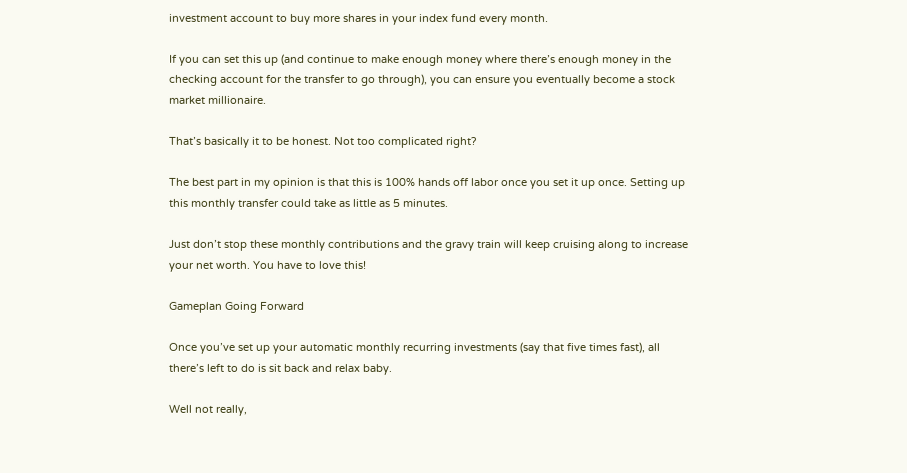investment account to buy more shares in your index fund every month.

If you can set this up (and continue to make enough money where there’s enough money in the checking account for the transfer to go through), you can ensure you eventually become a stock market millionaire.

That’s basically it to be honest. Not too complicated right?

The best part in my opinion is that this is 100% hands off labor once you set it up once. Setting up this monthly transfer could take as little as 5 minutes.

Just don’t stop these monthly contributions and the gravy train will keep cruising along to increase your net worth. You have to love this!

Gameplan Going Forward

Once you’ve set up your automatic monthly recurring investments (say that five times fast), all there’s left to do is sit back and relax baby.

Well not really,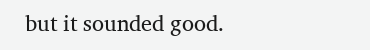but it sounded good.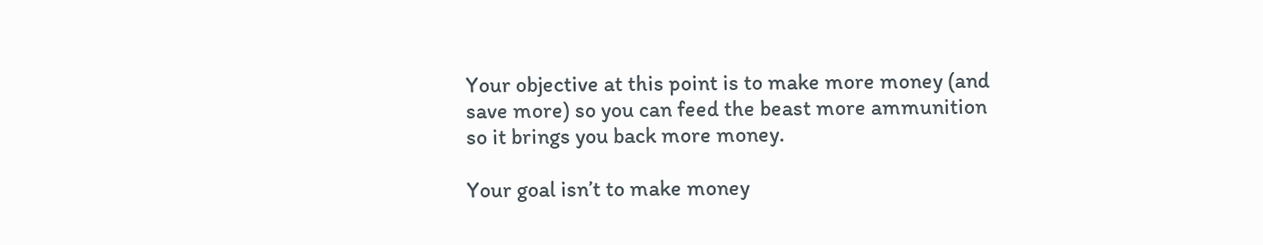Your objective at this point is to make more money (and save more) so you can feed the beast more ammunition so it brings you back more money.

Your goal isn’t to make money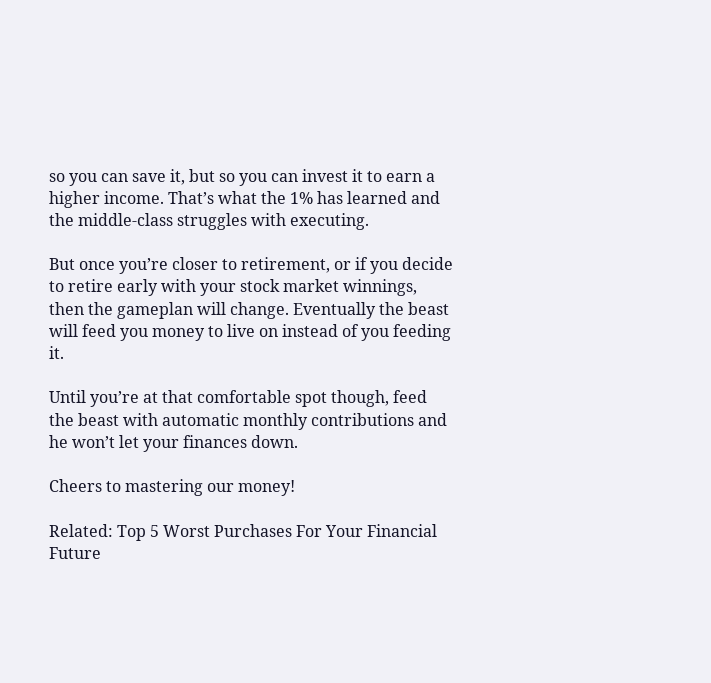so you can save it, but so you can invest it to earn a higher income. That’s what the 1% has learned and the middle-class struggles with executing.

But once you’re closer to retirement, or if you decide to retire early with your stock market winnings, then the gameplan will change. Eventually the beast will feed you money to live on instead of you feeding it.

Until you’re at that comfortable spot though, feed the beast with automatic monthly contributions and he won’t let your finances down.

Cheers to mastering our money!

Related: Top 5 Worst Purchases For Your Financial Future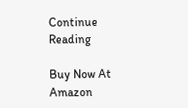Continue Reading

Buy Now At Amazon